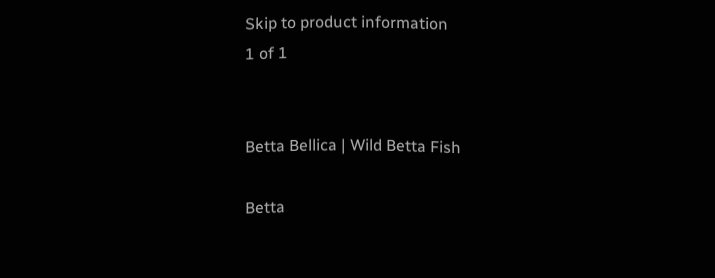Skip to product information
1 of 1


Betta Bellica | Wild Betta Fish

Betta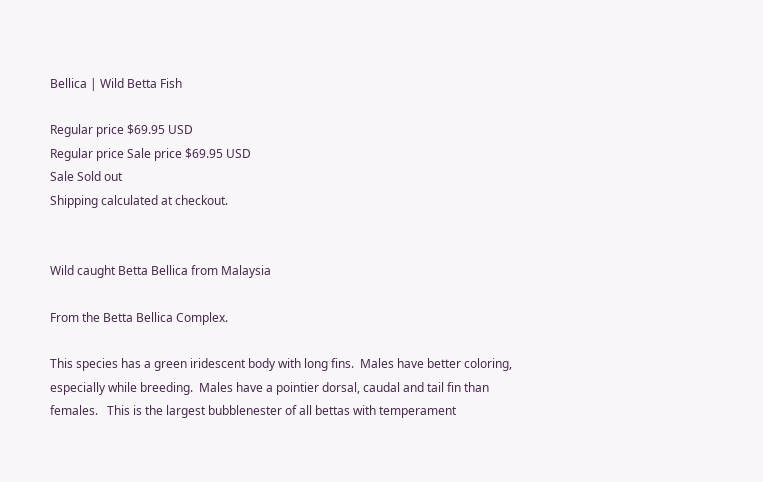Bellica | Wild Betta Fish

Regular price $69.95 USD
Regular price Sale price $69.95 USD
Sale Sold out
Shipping calculated at checkout.


Wild caught Betta Bellica from Malaysia

From the Betta Bellica Complex.

This species has a green iridescent body with long fins.  Males have better coloring, especially while breeding.  Males have a pointier dorsal, caudal and tail fin than females.   This is the largest bubblenester of all bettas with temperament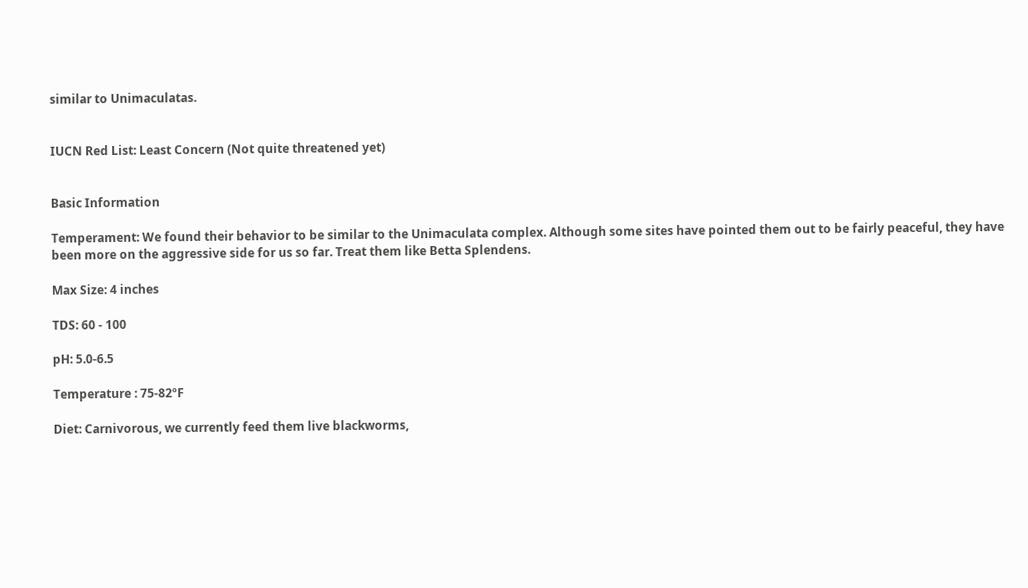similar to Unimaculatas.


IUCN Red List: Least Concern (Not quite threatened yet)


Basic Information

Temperament: We found their behavior to be similar to the Unimaculata complex. Although some sites have pointed them out to be fairly peaceful, they have been more on the aggressive side for us so far. Treat them like Betta Splendens.

Max Size: 4 inches

TDS: 60 - 100

pH: 5.0-6.5

Temperature : 75-82ºF

Diet: Carnivorous, we currently feed them live blackworms,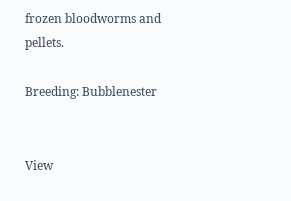frozen bloodworms and pellets.

Breeding: Bubblenester


View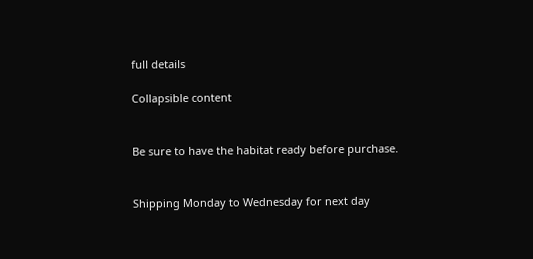full details

Collapsible content


Be sure to have the habitat ready before purchase.


Shipping Monday to Wednesday for next day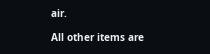air.

All other items are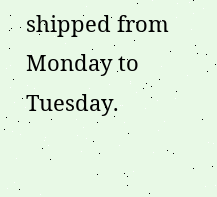shipped from Monday to Tuesday.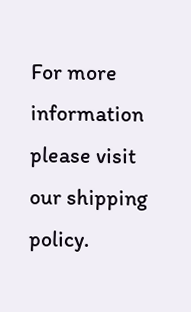For more information please visit our shipping policy.